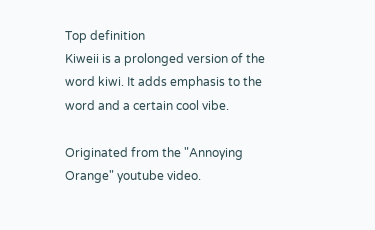Top definition
Kiweii is a prolonged version of the word kiwi. It adds emphasis to the word and a certain cool vibe.

Originated from the "Annoying Orange" youtube video.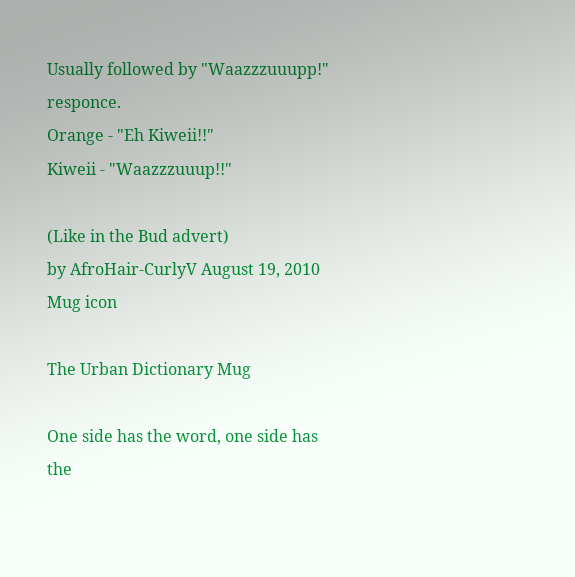Usually followed by "Waazzzuuupp!" responce.
Orange - "Eh Kiweii!!"
Kiweii - "Waazzzuuup!!"

(Like in the Bud advert)
by AfroHair-CurlyV August 19, 2010
Mug icon

The Urban Dictionary Mug

One side has the word, one side has the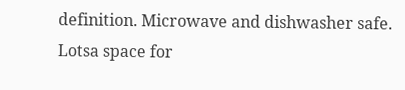definition. Microwave and dishwasher safe. Lotsa space for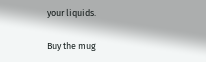your liquids.

Buy the mug